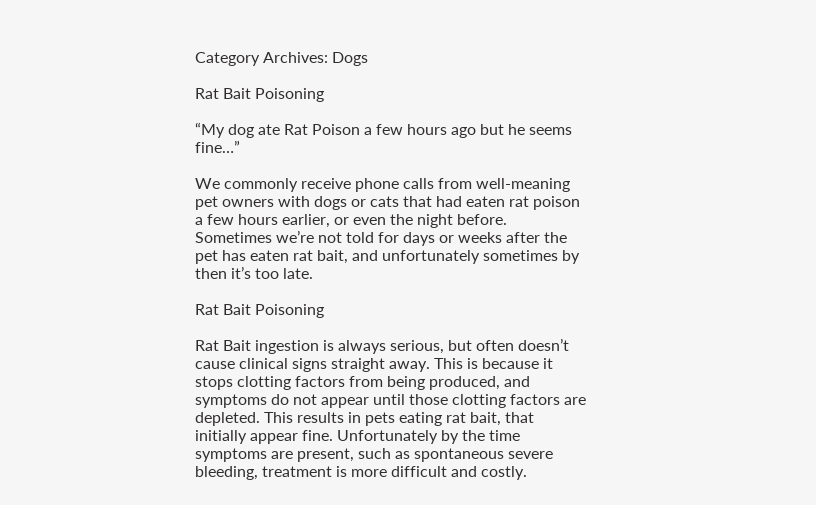Category Archives: Dogs

Rat Bait Poisoning

“My dog ate Rat Poison a few hours ago but he seems fine…”

We commonly receive phone calls from well-meaning pet owners with dogs or cats that had eaten rat poison a few hours earlier, or even the night before. Sometimes we’re not told for days or weeks after the pet has eaten rat bait, and unfortunately sometimes by then it’s too late.

Rat Bait Poisoning

Rat Bait ingestion is always serious, but often doesn’t cause clinical signs straight away. This is because it stops clotting factors from being produced, and symptoms do not appear until those clotting factors are depleted. This results in pets eating rat bait, that initially appear fine. Unfortunately by the time symptoms are present, such as spontaneous severe bleeding, treatment is more difficult and costly.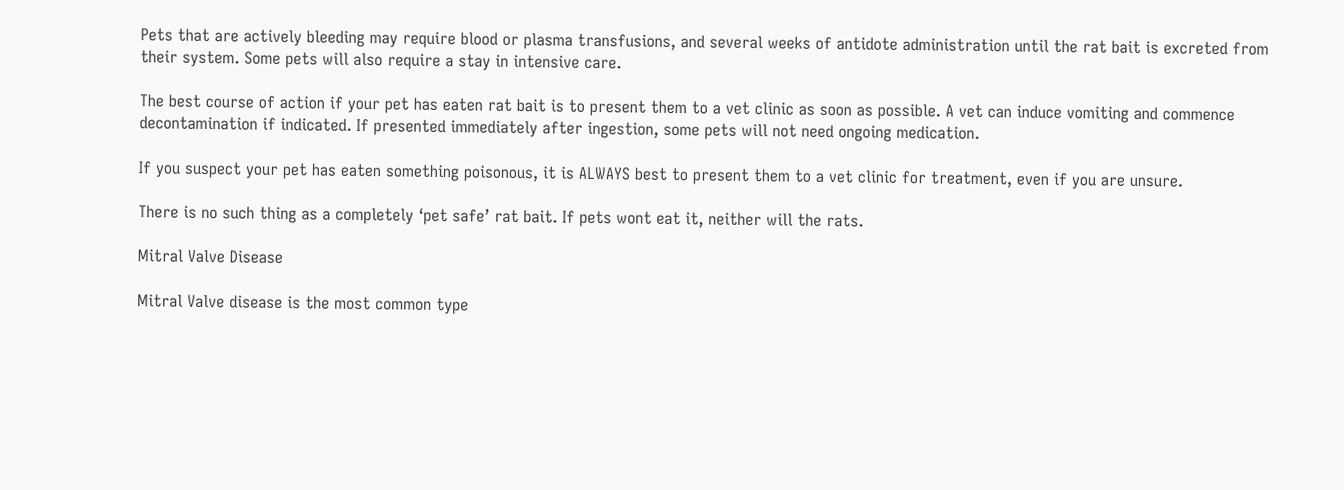Pets that are actively bleeding may require blood or plasma transfusions, and several weeks of antidote administration until the rat bait is excreted from their system. Some pets will also require a stay in intensive care.

The best course of action if your pet has eaten rat bait is to present them to a vet clinic as soon as possible. A vet can induce vomiting and commence decontamination if indicated. If presented immediately after ingestion, some pets will not need ongoing medication.

If you suspect your pet has eaten something poisonous, it is ALWAYS best to present them to a vet clinic for treatment, even if you are unsure.

There is no such thing as a completely ‘pet safe’ rat bait. If pets wont eat it, neither will the rats.

Mitral Valve Disease

Mitral Valve disease is the most common type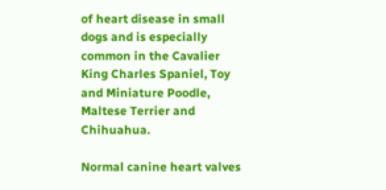of heart disease in small dogs and is especially common in the Cavalier King Charles Spaniel, Toy and Miniature Poodle, Maltese Terrier and Chihuahua.

Normal canine heart valves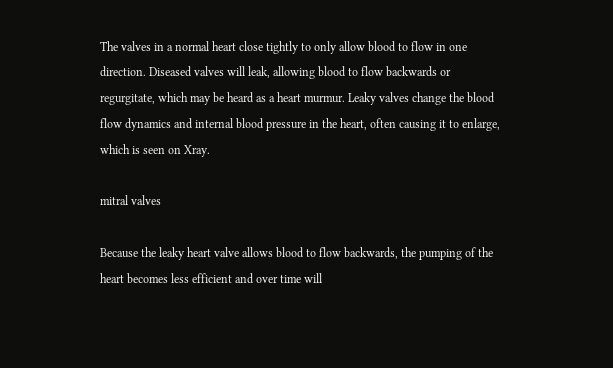The valves in a normal heart close tightly to only allow blood to flow in one direction. Diseased valves will leak, allowing blood to flow backwards or regurgitate, which may be heard as a heart murmur. Leaky valves change the blood flow dynamics and internal blood pressure in the heart, often causing it to enlarge, which is seen on Xray.

mitral valves

Because the leaky heart valve allows blood to flow backwards, the pumping of the heart becomes less efficient and over time will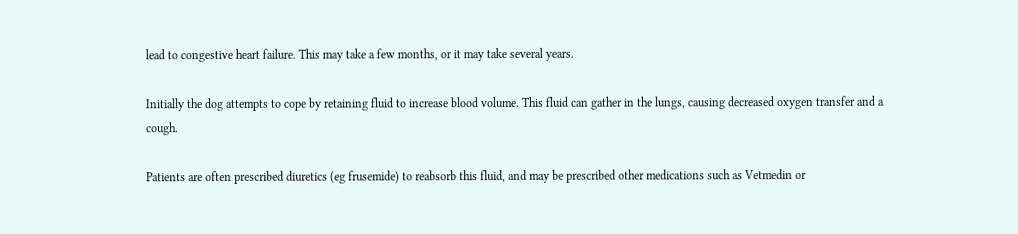lead to congestive heart failure. This may take a few months, or it may take several years.

Initially the dog attempts to cope by retaining fluid to increase blood volume. This fluid can gather in the lungs, causing decreased oxygen transfer and a cough.

Patients are often prescribed diuretics (eg frusemide) to reabsorb this fluid, and may be prescribed other medications such as Vetmedin or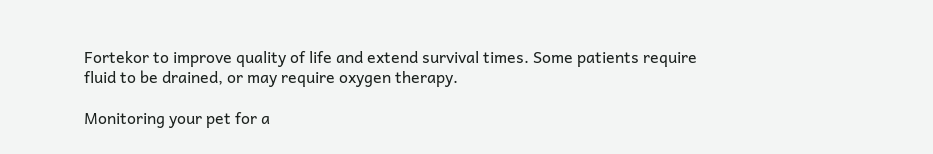Fortekor to improve quality of life and extend survival times. Some patients require fluid to be drained, or may require oxygen therapy.

Monitoring your pet for a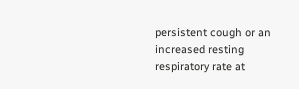persistent cough or an increased resting respiratory rate at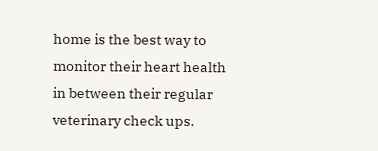home is the best way to monitor their heart health in between their regular veterinary check ups.